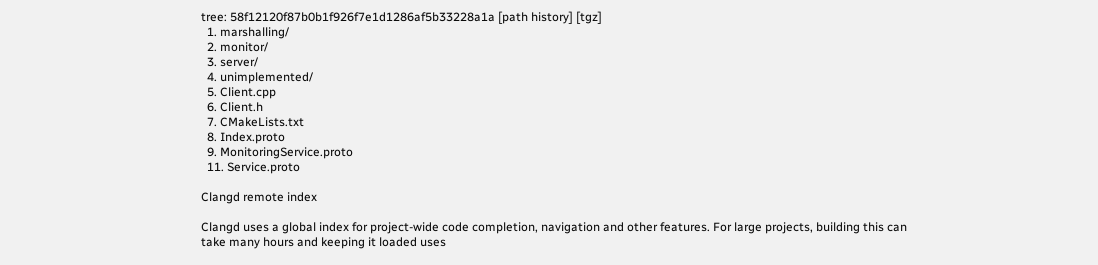tree: 58f12120f87b0b1f926f7e1d1286af5b33228a1a [path history] [tgz]
  1. marshalling/
  2. monitor/
  3. server/
  4. unimplemented/
  5. Client.cpp
  6. Client.h
  7. CMakeLists.txt
  8. Index.proto
  9. MonitoringService.proto
  11. Service.proto

Clangd remote index

Clangd uses a global index for project-wide code completion, navigation and other features. For large projects, building this can take many hours and keeping it loaded uses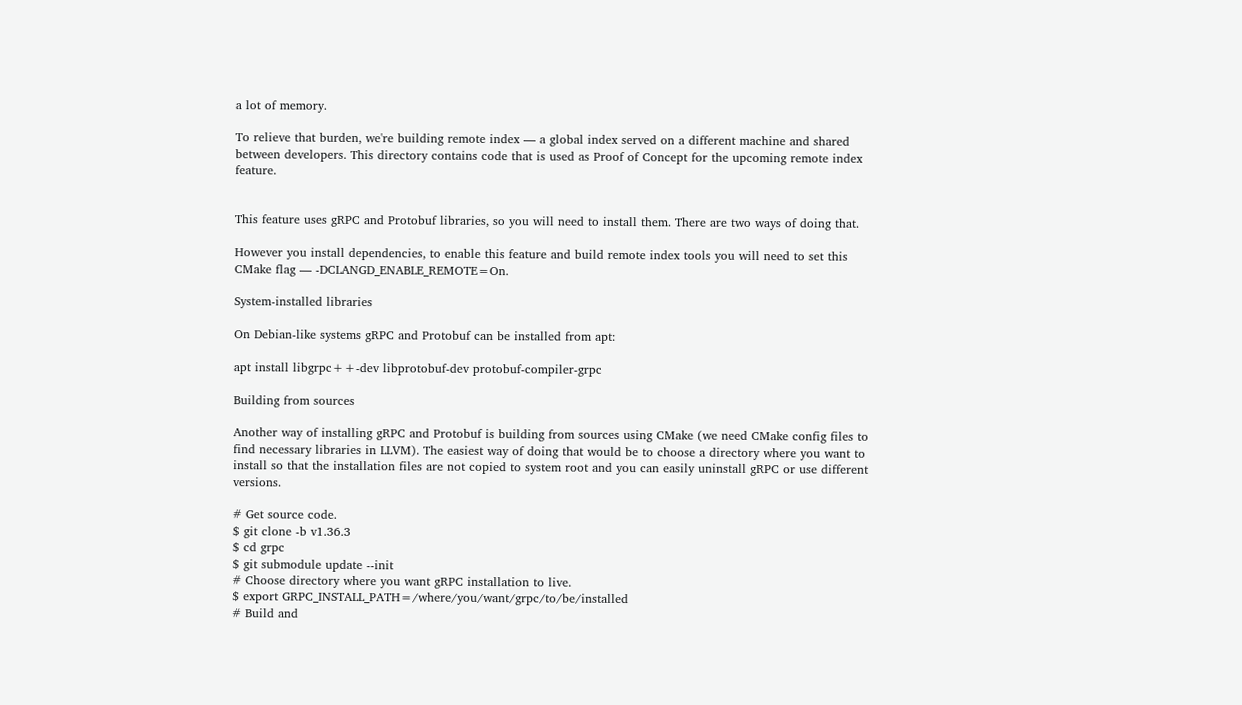a lot of memory.

To relieve that burden, we're building remote index — a global index served on a different machine and shared between developers. This directory contains code that is used as Proof of Concept for the upcoming remote index feature.


This feature uses gRPC and Protobuf libraries, so you will need to install them. There are two ways of doing that.

However you install dependencies, to enable this feature and build remote index tools you will need to set this CMake flag — -DCLANGD_ENABLE_REMOTE=On.

System-installed libraries

On Debian-like systems gRPC and Protobuf can be installed from apt:

apt install libgrpc++-dev libprotobuf-dev protobuf-compiler-grpc

Building from sources

Another way of installing gRPC and Protobuf is building from sources using CMake (we need CMake config files to find necessary libraries in LLVM). The easiest way of doing that would be to choose a directory where you want to install so that the installation files are not copied to system root and you can easily uninstall gRPC or use different versions.

# Get source code.
$ git clone -b v1.36.3
$ cd grpc
$ git submodule update --init
# Choose directory where you want gRPC installation to live.
$ export GRPC_INSTALL_PATH=/where/you/want/grpc/to/be/installed
# Build and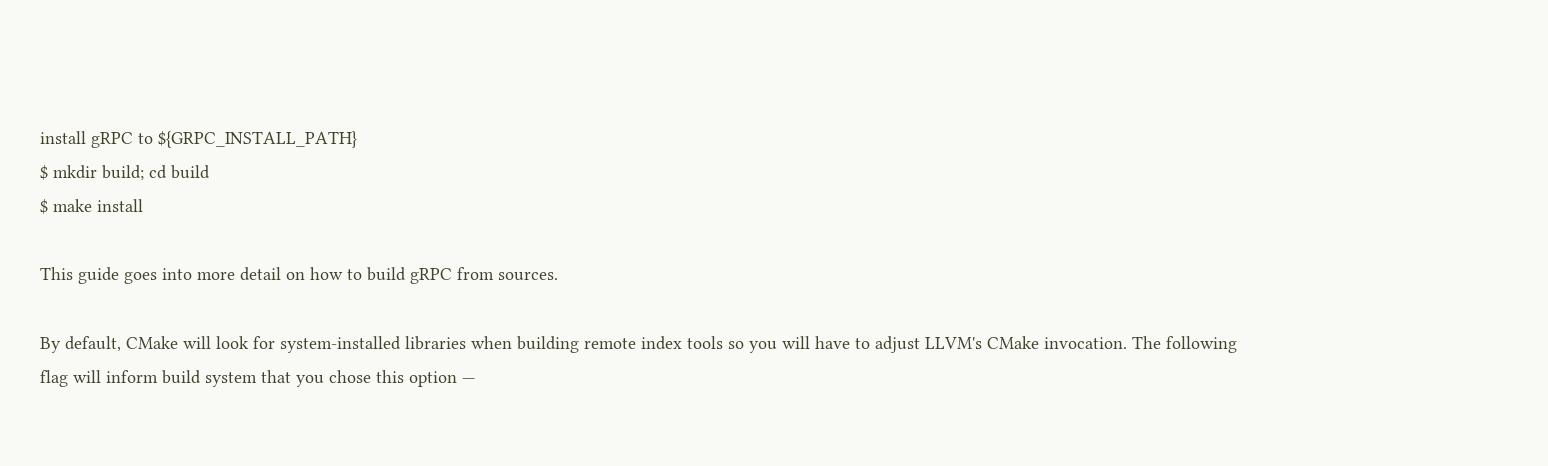install gRPC to ${GRPC_INSTALL_PATH}
$ mkdir build; cd build
$ make install

This guide goes into more detail on how to build gRPC from sources.

By default, CMake will look for system-installed libraries when building remote index tools so you will have to adjust LLVM's CMake invocation. The following flag will inform build system that you chose this option —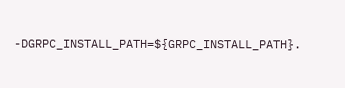-DGRPC_INSTALL_PATH=${GRPC_INSTALL_PATH}.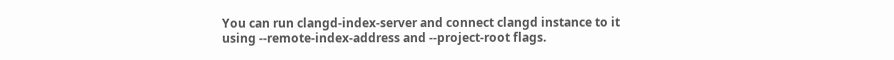You can run clangd-index-server and connect clangd instance to it using --remote-index-address and --project-root flags.